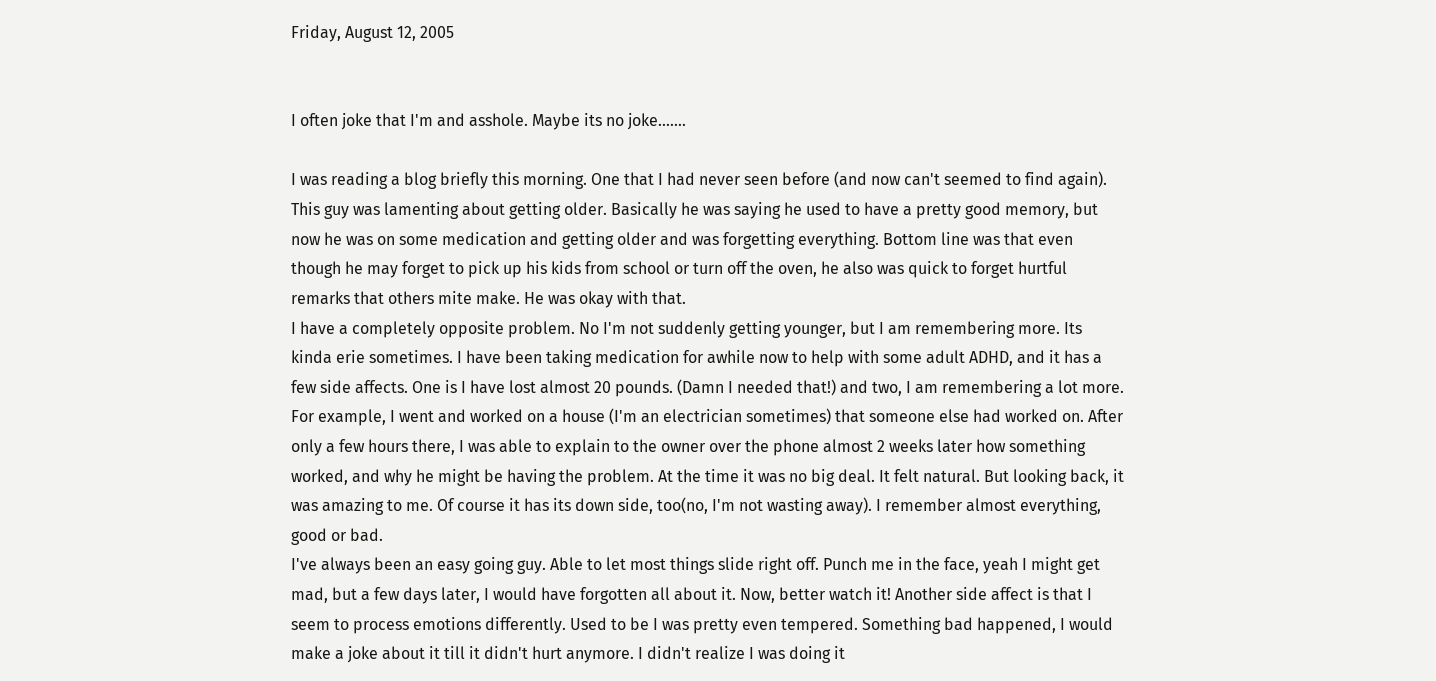Friday, August 12, 2005


I often joke that I'm and asshole. Maybe its no joke.......

I was reading a blog briefly this morning. One that I had never seen before (and now can't seemed to find again). This guy was lamenting about getting older. Basically he was saying he used to have a pretty good memory, but now he was on some medication and getting older and was forgetting everything. Bottom line was that even though he may forget to pick up his kids from school or turn off the oven, he also was quick to forget hurtful remarks that others mite make. He was okay with that.
I have a completely opposite problem. No I'm not suddenly getting younger, but I am remembering more. Its kinda erie sometimes. I have been taking medication for awhile now to help with some adult ADHD, and it has a few side affects. One is I have lost almost 20 pounds. (Damn I needed that!) and two, I am remembering a lot more. For example, I went and worked on a house (I'm an electrician sometimes) that someone else had worked on. After only a few hours there, I was able to explain to the owner over the phone almost 2 weeks later how something worked, and why he might be having the problem. At the time it was no big deal. It felt natural. But looking back, it was amazing to me. Of course it has its down side, too(no, I'm not wasting away). I remember almost everything, good or bad.
I've always been an easy going guy. Able to let most things slide right off. Punch me in the face, yeah I might get mad, but a few days later, I would have forgotten all about it. Now, better watch it! Another side affect is that I seem to process emotions differently. Used to be I was pretty even tempered. Something bad happened, I would make a joke about it till it didn't hurt anymore. I didn't realize I was doing it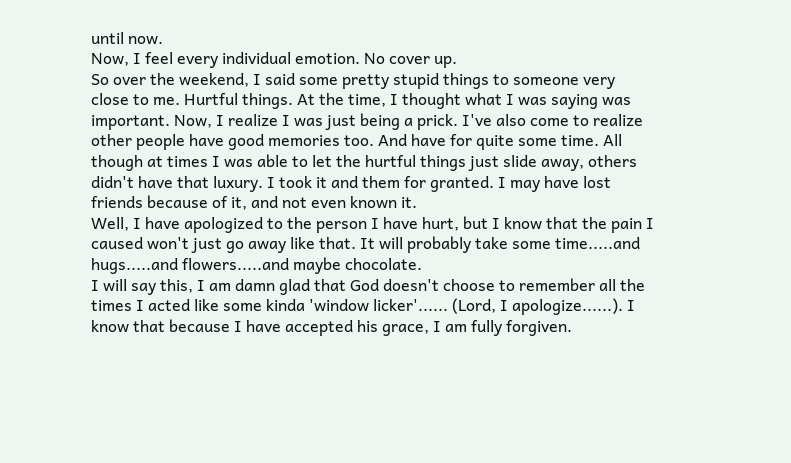until now.
Now, I feel every individual emotion. No cover up.
So over the weekend, I said some pretty stupid things to someone very close to me. Hurtful things. At the time, I thought what I was saying was important. Now, I realize I was just being a prick. I've also come to realize other people have good memories too. And have for quite some time. All though at times I was able to let the hurtful things just slide away, others didn't have that luxury. I took it and them for granted. I may have lost friends because of it, and not even known it.
Well, I have apologized to the person I have hurt, but I know that the pain I caused won't just go away like that. It will probably take some time.....and hugs.....and flowers.....and maybe chocolate.
I will say this, I am damn glad that God doesn't choose to remember all the times I acted like some kinda 'window licker'...... (Lord, I apologize......). I know that because I have accepted his grace, I am fully forgiven.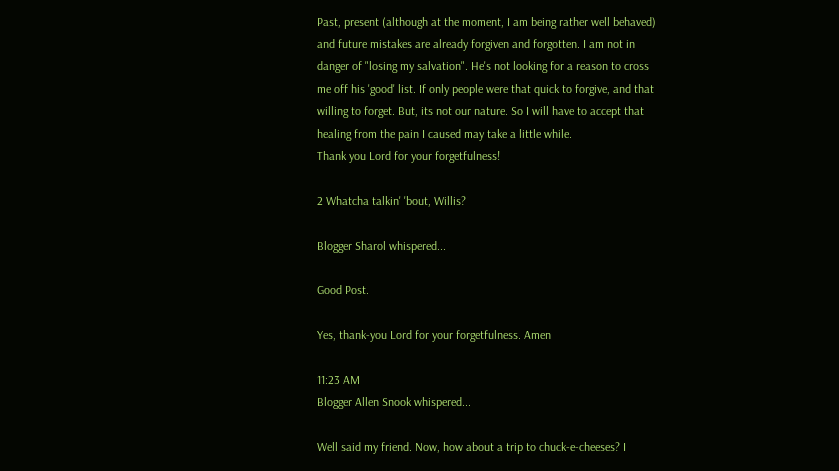Past, present (although at the moment, I am being rather well behaved) and future mistakes are already forgiven and forgotten. I am not in danger of "losing my salvation". He's not looking for a reason to cross me off his 'good' list. If only people were that quick to forgive, and that willing to forget. But, its not our nature. So I will have to accept that healing from the pain I caused may take a little while.
Thank you Lord for your forgetfulness!

2 Whatcha talkin' 'bout, Willis?

Blogger Sharol whispered...

Good Post.

Yes, thank-you Lord for your forgetfulness. Amen

11:23 AM
Blogger Allen Snook whispered...

Well said my friend. Now, how about a trip to chuck-e-cheeses? I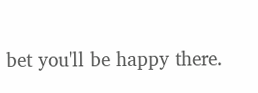bet you'll be happy there.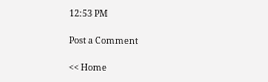12:53 PM

Post a Comment

<< Home